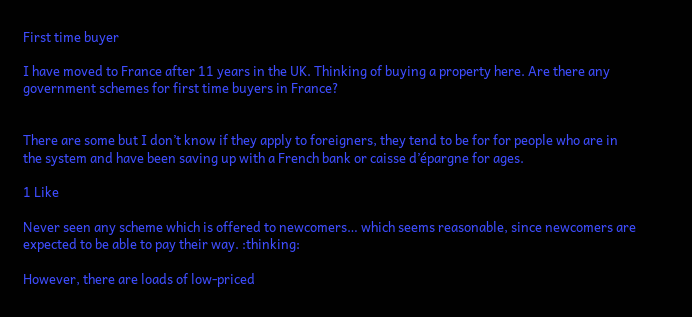First time buyer

I have moved to France after 11 years in the UK. Thinking of buying a property here. Are there any government schemes for first time buyers in France?


There are some but I don’t know if they apply to foreigners, they tend to be for for people who are in the system and have been saving up with a French bank or caisse d’épargne for ages.

1 Like

Never seen any scheme which is offered to newcomers… which seems reasonable, since newcomers are expected to be able to pay their way. :thinking:

However, there are loads of low-priced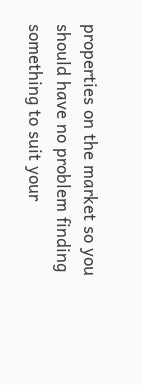properties on the market so you should have no problem finding something to suit your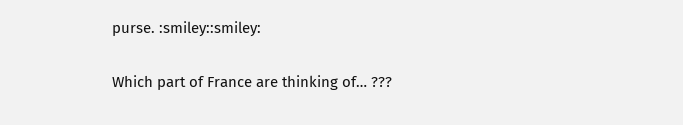purse. :smiley::smiley:

Which part of France are thinking of… ???